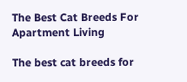The Best Cat Breeds For Apartment Living

The best cat breeds for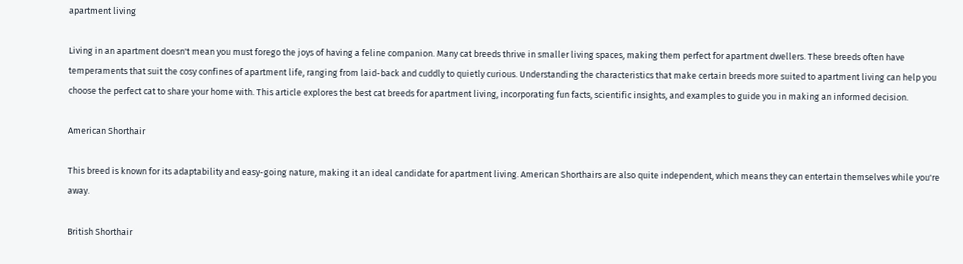apartment living

Living in an apartment doesn't mean you must forego the joys of having a feline companion. Many cat breeds thrive in smaller living spaces, making them perfect for apartment dwellers. These breeds often have temperaments that suit the cosy confines of apartment life, ranging from laid-back and cuddly to quietly curious. Understanding the characteristics that make certain breeds more suited to apartment living can help you choose the perfect cat to share your home with. This article explores the best cat breeds for apartment living, incorporating fun facts, scientific insights, and examples to guide you in making an informed decision.

American Shorthair

This breed is known for its adaptability and easy-going nature, making it an ideal candidate for apartment living. American Shorthairs are also quite independent, which means they can entertain themselves while you're away.

British Shorthair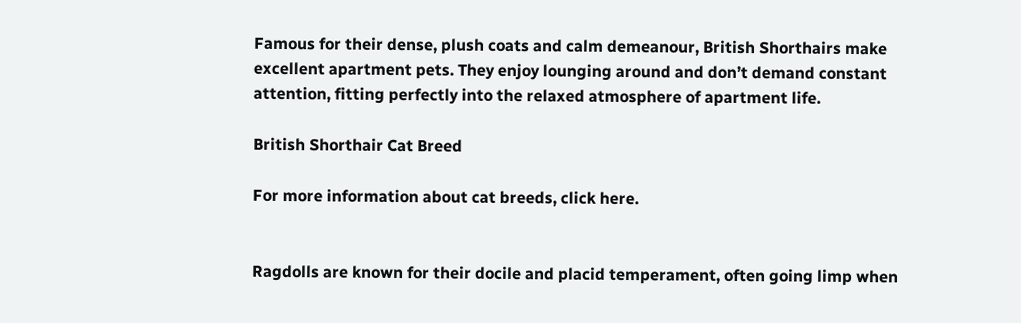Famous for their dense, plush coats and calm demeanour, British Shorthairs make excellent apartment pets. They enjoy lounging around and don’t demand constant attention, fitting perfectly into the relaxed atmosphere of apartment life.

British Shorthair Cat Breed

For more information about cat breeds, click here.


Ragdolls are known for their docile and placid temperament, often going limp when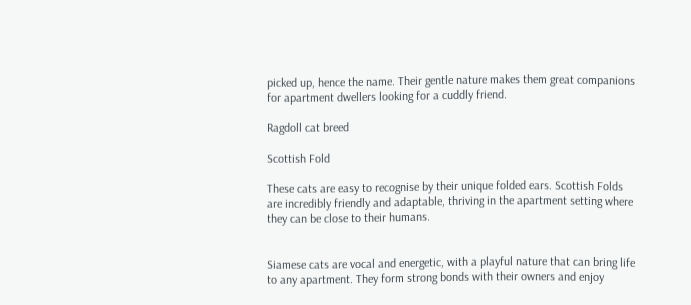picked up, hence the name. Their gentle nature makes them great companions for apartment dwellers looking for a cuddly friend.

Ragdoll cat breed

Scottish Fold

These cats are easy to recognise by their unique folded ears. Scottish Folds are incredibly friendly and adaptable, thriving in the apartment setting where they can be close to their humans.


Siamese cats are vocal and energetic, with a playful nature that can bring life to any apartment. They form strong bonds with their owners and enjoy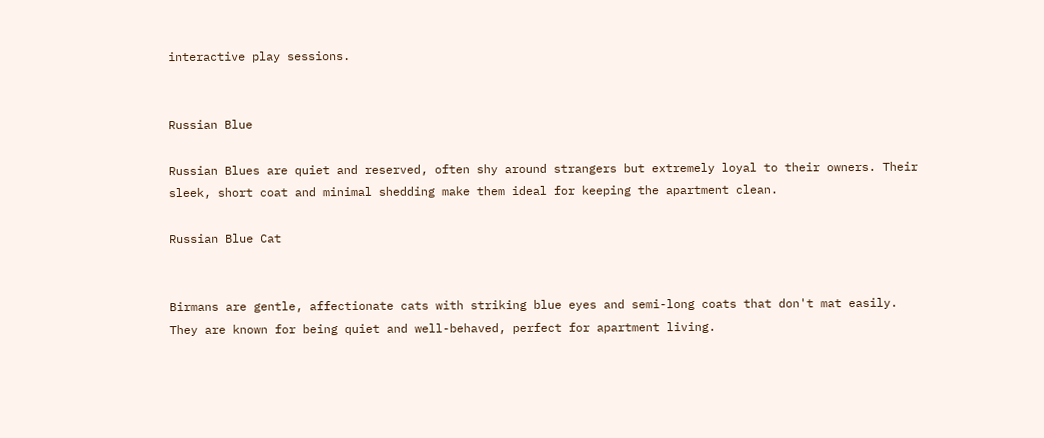interactive play sessions.


Russian Blue

Russian Blues are quiet and reserved, often shy around strangers but extremely loyal to their owners. Their sleek, short coat and minimal shedding make them ideal for keeping the apartment clean.

Russian Blue Cat


Birmans are gentle, affectionate cats with striking blue eyes and semi-long coats that don't mat easily. They are known for being quiet and well-behaved, perfect for apartment living.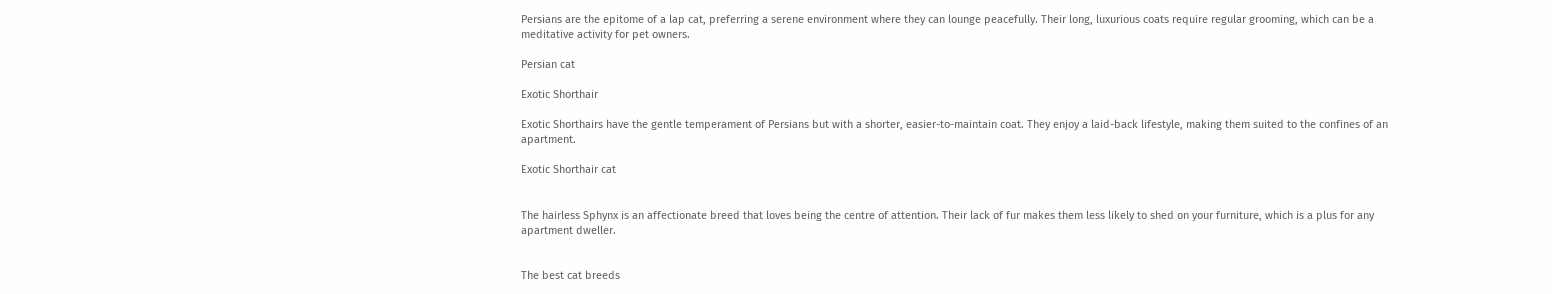Persians are the epitome of a lap cat, preferring a serene environment where they can lounge peacefully. Their long, luxurious coats require regular grooming, which can be a meditative activity for pet owners.

Persian cat

Exotic Shorthair

Exotic Shorthairs have the gentle temperament of Persians but with a shorter, easier-to-maintain coat. They enjoy a laid-back lifestyle, making them suited to the confines of an apartment.

Exotic Shorthair cat


The hairless Sphynx is an affectionate breed that loves being the centre of attention. Their lack of fur makes them less likely to shed on your furniture, which is a plus for any apartment dweller.


The best cat breeds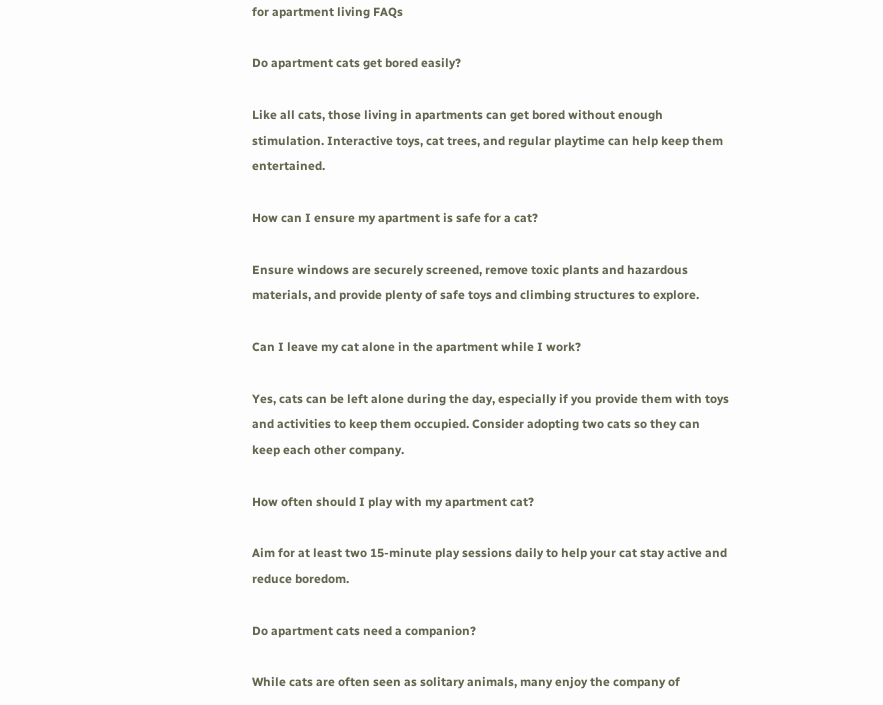for apartment living FAQs

Do apartment cats get bored easily?

Like all cats, those living in apartments can get bored without enough stimulation. Interactive toys, cat trees, and regular playtime can help keep them entertained.

How can I ensure my apartment is safe for a cat?

Ensure windows are securely screened, remove toxic plants and hazardous materials, and provide plenty of safe toys and climbing structures to explore.

Can I leave my cat alone in the apartment while I work?

Yes, cats can be left alone during the day, especially if you provide them with toys and activities to keep them occupied. Consider adopting two cats so they can keep each other company.

How often should I play with my apartment cat?

Aim for at least two 15-minute play sessions daily to help your cat stay active and reduce boredom.

Do apartment cats need a companion?

While cats are often seen as solitary animals, many enjoy the company of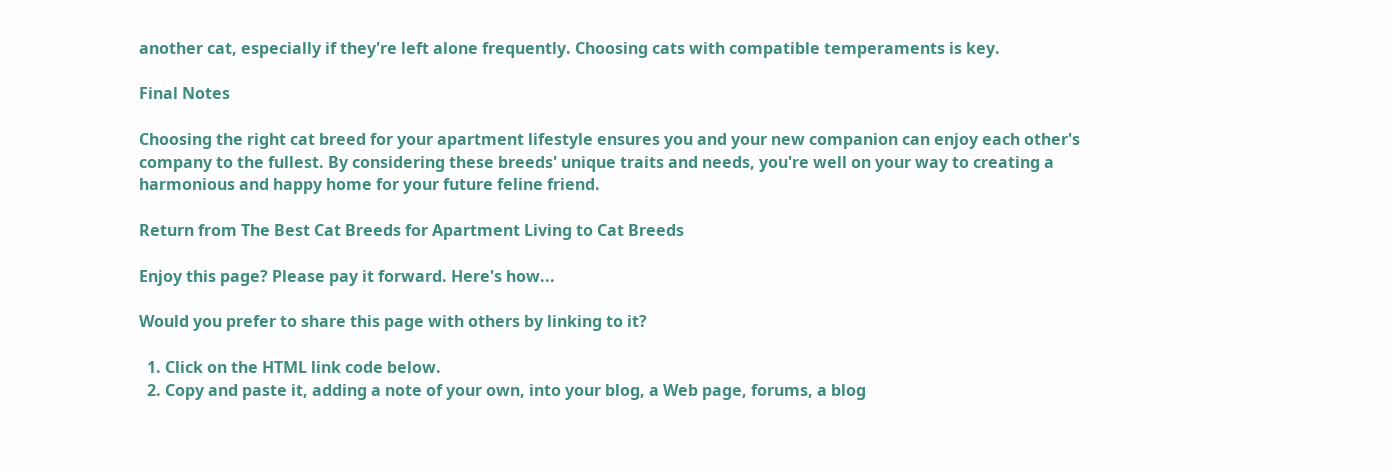another cat, especially if they're left alone frequently. Choosing cats with compatible temperaments is key.

Final Notes

Choosing the right cat breed for your apartment lifestyle ensures you and your new companion can enjoy each other's company to the fullest. By considering these breeds' unique traits and needs, you're well on your way to creating a harmonious and happy home for your future feline friend.

Return from The Best Cat Breeds for Apartment Living to Cat Breeds

Enjoy this page? Please pay it forward. Here's how...

Would you prefer to share this page with others by linking to it?

  1. Click on the HTML link code below.
  2. Copy and paste it, adding a note of your own, into your blog, a Web page, forums, a blog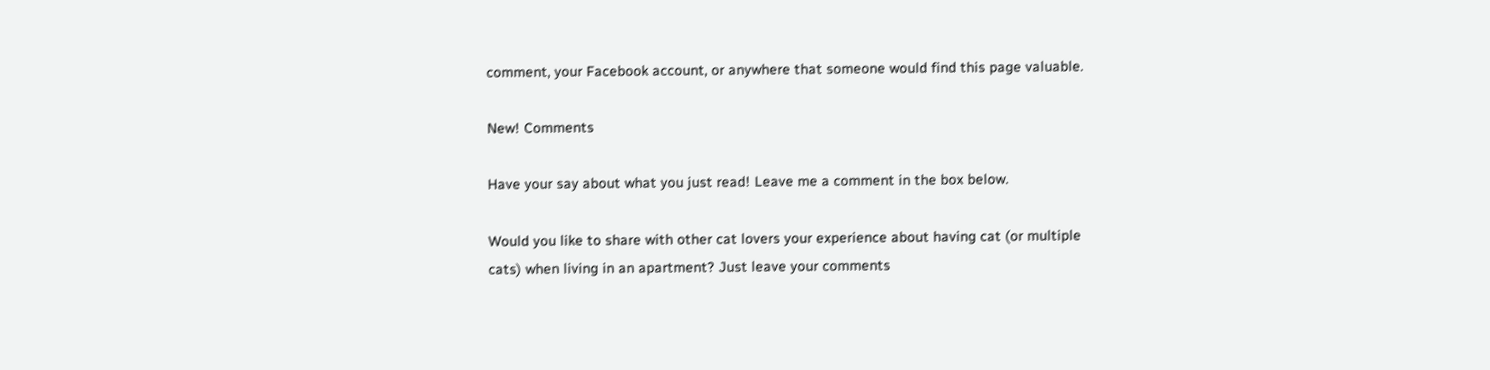comment, your Facebook account, or anywhere that someone would find this page valuable.

New! Comments

Have your say about what you just read! Leave me a comment in the box below.

Would you like to share with other cat lovers your experience about having cat (or multiple cats) when living in an apartment? Just leave your comments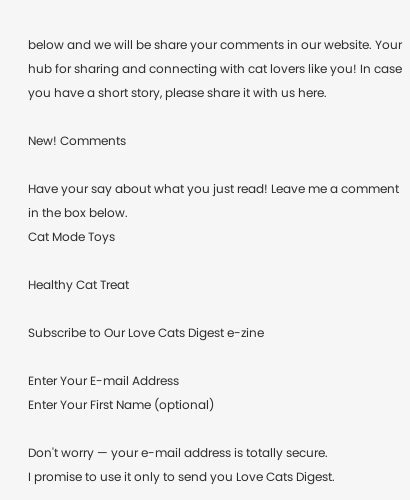below and we will be share your comments in our website. Your hub for sharing and connecting with cat lovers like you! In case you have a short story, please share it with us here.

New! Comments

Have your say about what you just read! Leave me a comment in the box below.
Cat Mode Toys

Healthy Cat Treat

Subscribe to Our Love Cats Digest e-zine

Enter Your E-mail Address
Enter Your First Name (optional)

Don't worry — your e-mail address is totally secure.
I promise to use it only to send you Love Cats Digest.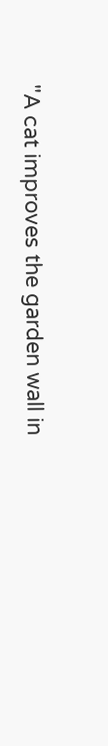"A cat improves the garden wall in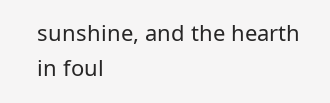sunshine, and the hearth in foul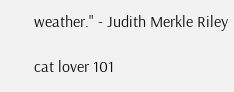weather." - Judith Merkle Riley

cat lover 101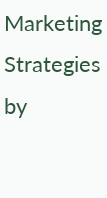Marketing Strategies by